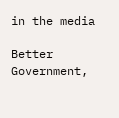in the media

Better Government,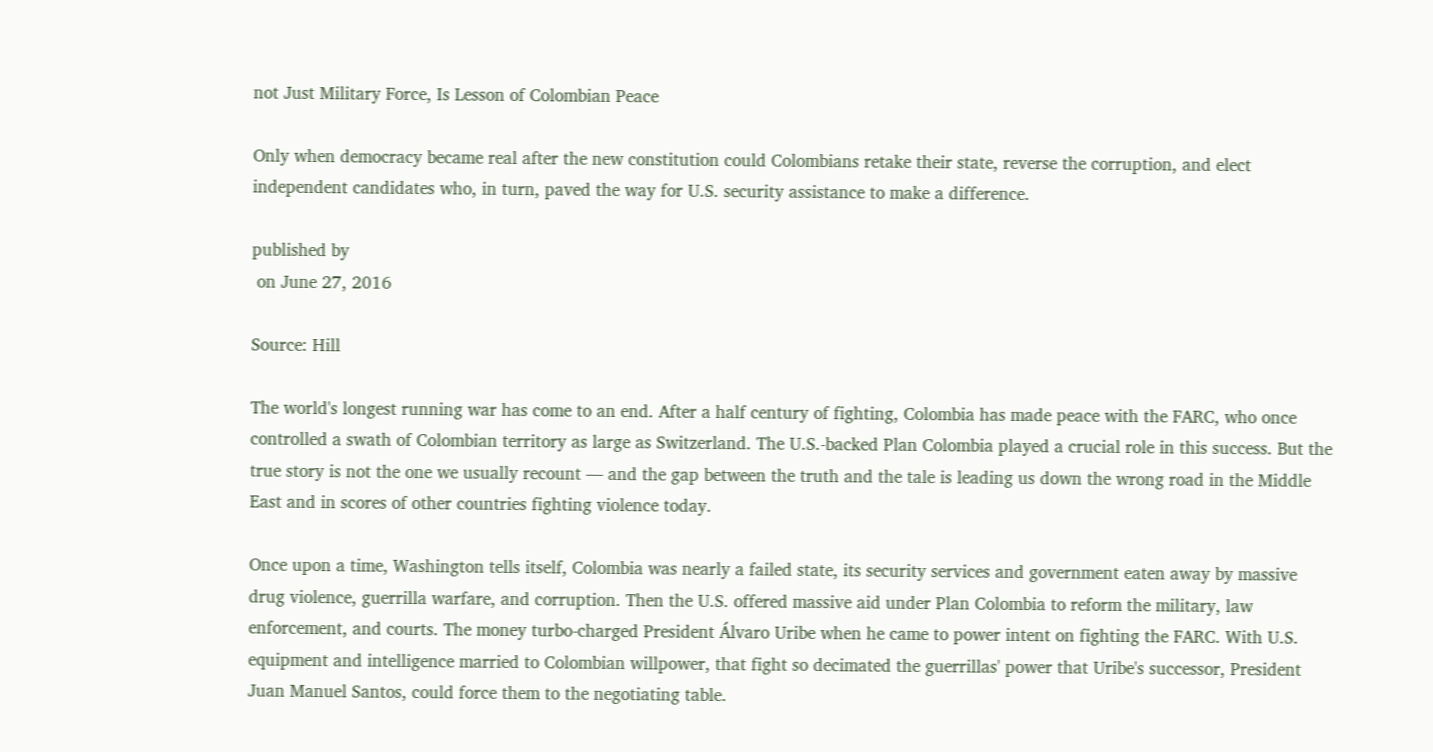not Just Military Force, Is Lesson of Colombian Peace

Only when democracy became real after the new constitution could Colombians retake their state, reverse the corruption, and elect independent candidates who, in turn, paved the way for U.S. security assistance to make a difference.

published by
 on June 27, 2016

Source: Hill

The world's longest running war has come to an end. After a half century of fighting, Colombia has made peace with the FARC, who once controlled a swath of Colombian territory as large as Switzerland. The U.S.-backed Plan Colombia played a crucial role in this success. But the true story is not the one we usually recount — and the gap between the truth and the tale is leading us down the wrong road in the Middle East and in scores of other countries fighting violence today.

Once upon a time, Washington tells itself, Colombia was nearly a failed state, its security services and government eaten away by massive drug violence, guerrilla warfare, and corruption. Then the U.S. offered massive aid under Plan Colombia to reform the military, law enforcement, and courts. The money turbo-charged President Álvaro Uribe when he came to power intent on fighting the FARC. With U.S. equipment and intelligence married to Colombian willpower, that fight so decimated the guerrillas' power that Uribe's successor, President Juan Manuel Santos, could force them to the negotiating table.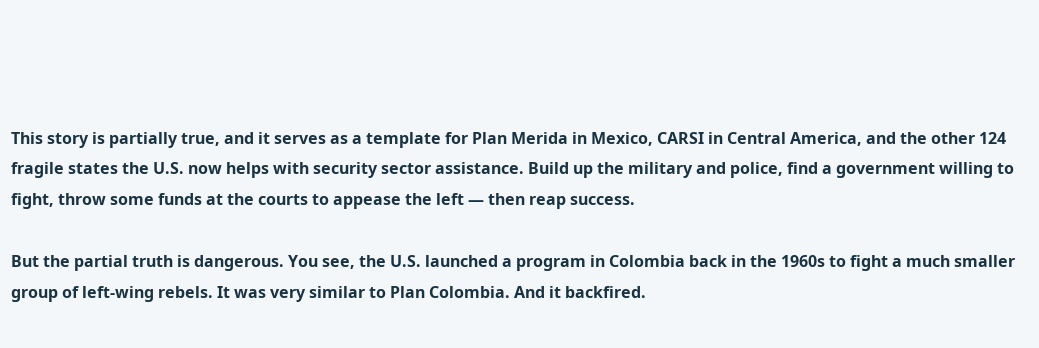This story is partially true, and it serves as a template for Plan Merida in Mexico, CARSI in Central America, and the other 124 fragile states the U.S. now helps with security sector assistance. Build up the military and police, find a government willing to fight, throw some funds at the courts to appease the left — then reap success.

But the partial truth is dangerous. You see, the U.S. launched a program in Colombia back in the 1960s to fight a much smaller group of left-wing rebels. It was very similar to Plan Colombia. And it backfired.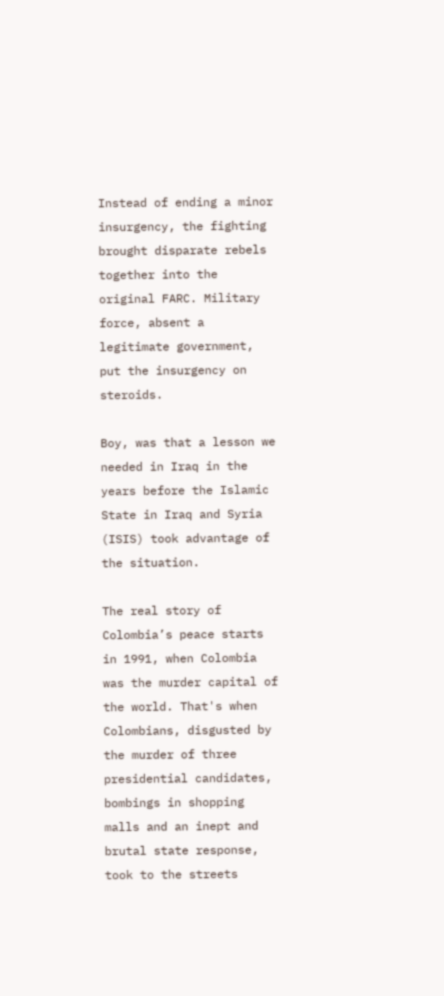Instead of ending a minor insurgency, the fighting brought disparate rebels together into the original FARC. Military force, absent a legitimate government, put the insurgency on steroids.

Boy, was that a lesson we needed in Iraq in the years before the Islamic State in Iraq and Syria (ISIS) took advantage of the situation.

The real story of Colombia’s peace starts in 1991, when Colombia was the murder capital of the world. That's when Colombians, disgusted by the murder of three presidential candidates, bombings in shopping malls and an inept and brutal state response, took to the streets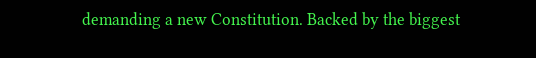demanding a new Constitution. Backed by the biggest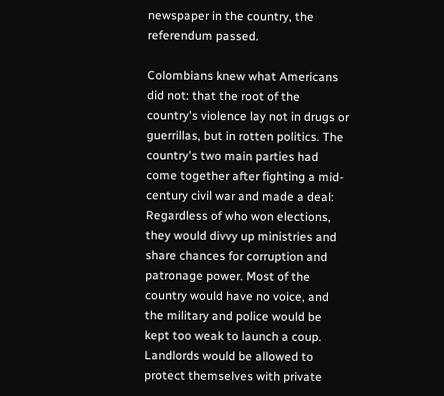newspaper in the country, the referendum passed.

Colombians knew what Americans did not: that the root of the country's violence lay not in drugs or guerrillas, but in rotten politics. The country's two main parties had come together after fighting a mid-century civil war and made a deal: Regardless of who won elections, they would divvy up ministries and share chances for corruption and patronage power. Most of the country would have no voice, and the military and police would be kept too weak to launch a coup. Landlords would be allowed to protect themselves with private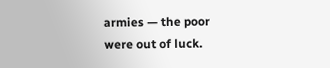armies — the poor were out of luck.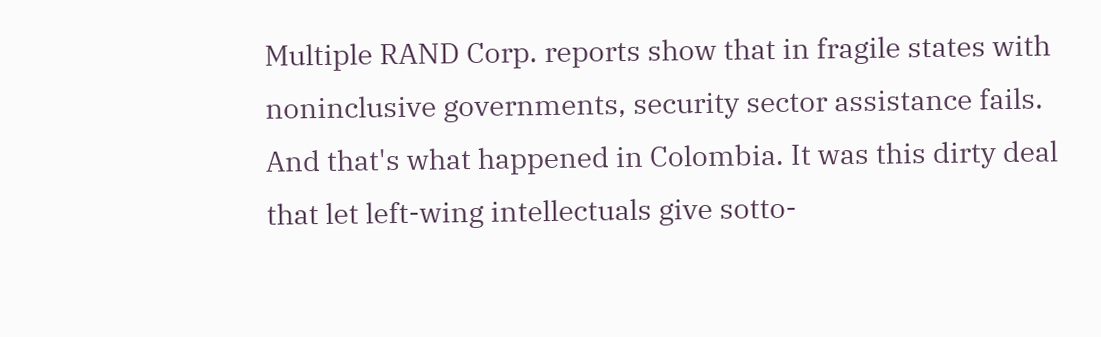Multiple RAND Corp. reports show that in fragile states with noninclusive governments, security sector assistance fails. And that's what happened in Colombia. It was this dirty deal that let left-wing intellectuals give sotto-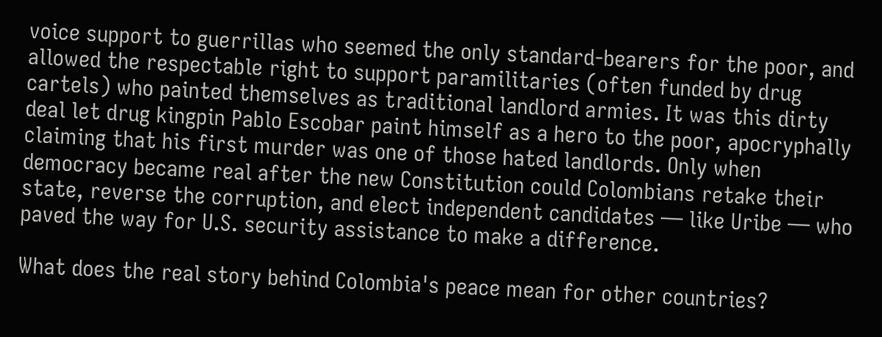voice support to guerrillas who seemed the only standard-bearers for the poor, and allowed the respectable right to support paramilitaries (often funded by drug cartels) who painted themselves as traditional landlord armies. It was this dirty deal let drug kingpin Pablo Escobar paint himself as a hero to the poor, apocryphally claiming that his first murder was one of those hated landlords. Only when democracy became real after the new Constitution could Colombians retake their state, reverse the corruption, and elect independent candidates — like Uribe — who paved the way for U.S. security assistance to make a difference.

What does the real story behind Colombia's peace mean for other countries?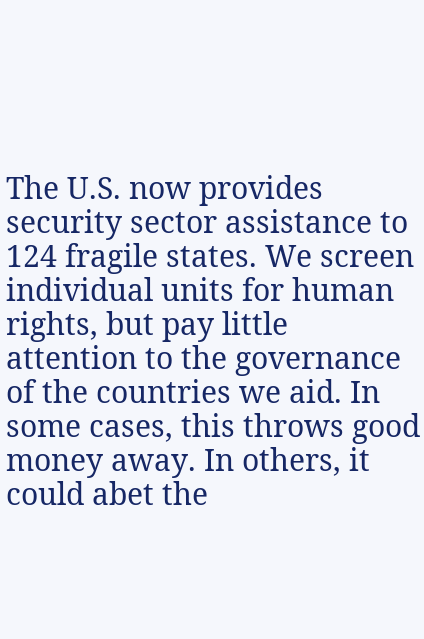The U.S. now provides security sector assistance to 124 fragile states. We screen individual units for human rights, but pay little attention to the governance of the countries we aid. In some cases, this throws good money away. In others, it could abet the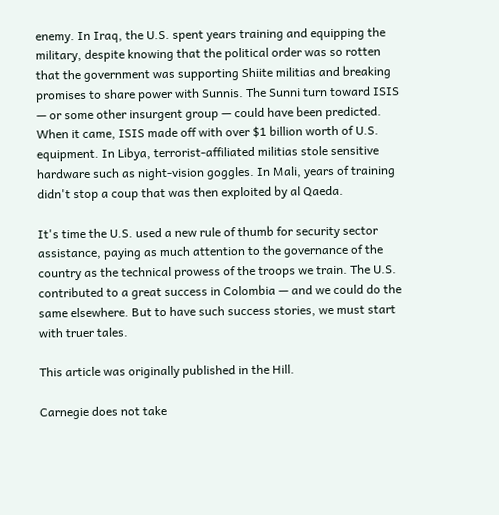enemy. In Iraq, the U.S. spent years training and equipping the military, despite knowing that the political order was so rotten that the government was supporting Shiite militias and breaking promises to share power with Sunnis. The Sunni turn toward ISIS — or some other insurgent group — could have been predicted. When it came, ISIS made off with over $1 billion worth of U.S. equipment. In Libya, terrorist-affiliated militias stole sensitive hardware such as night-vision goggles. In Mali, years of training didn't stop a coup that was then exploited by al Qaeda.

It's time the U.S. used a new rule of thumb for security sector assistance, paying as much attention to the governance of the country as the technical prowess of the troops we train. The U.S. contributed to a great success in Colombia — and we could do the same elsewhere. But to have such success stories, we must start with truer tales.

This article was originally published in the Hill.

Carnegie does not take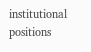institutional positions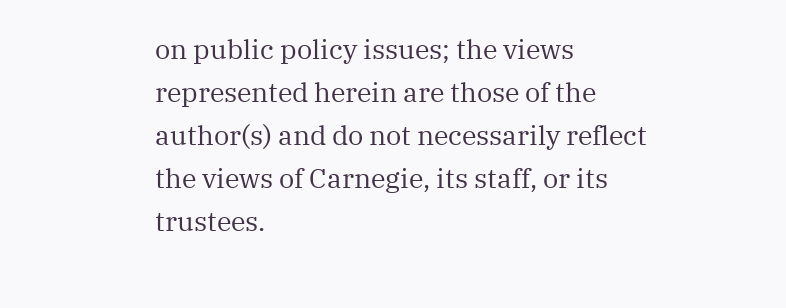on public policy issues; the views represented herein are those of the author(s) and do not necessarily reflect the views of Carnegie, its staff, or its trustees.